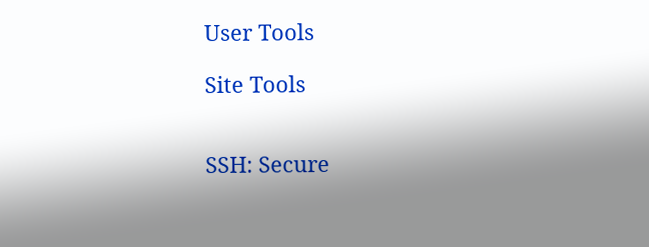User Tools

Site Tools


SSH: Secure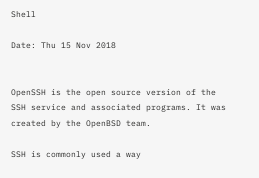Shell

Date: Thu 15 Nov 2018


OpenSSH is the open source version of the SSH service and associated programs. It was created by the OpenBSD team.

SSH is commonly used a way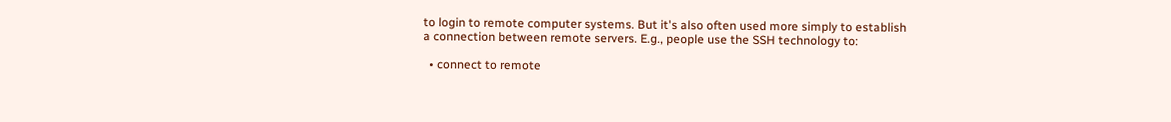to login to remote computer systems. But it's also often used more simply to establish a connection between remote servers. E.g., people use the SSH technology to:

  • connect to remote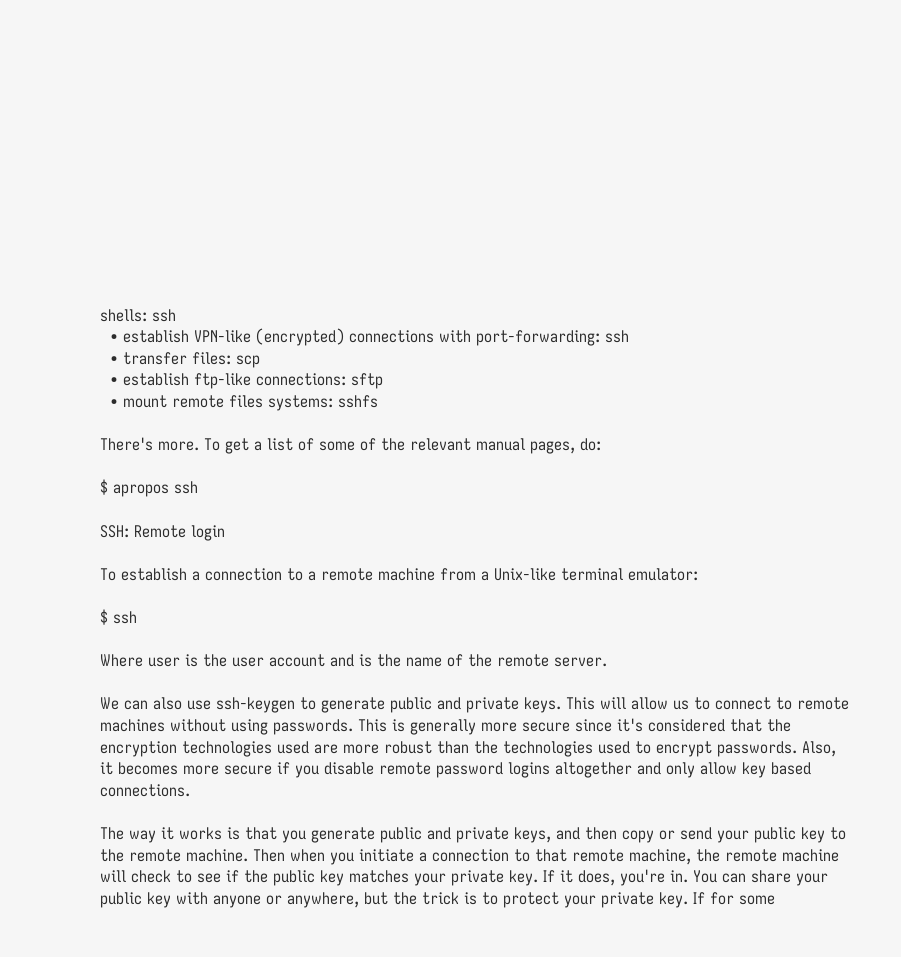shells: ssh
  • establish VPN-like (encrypted) connections with port-forwarding: ssh
  • transfer files: scp
  • establish ftp-like connections: sftp
  • mount remote files systems: sshfs

There's more. To get a list of some of the relevant manual pages, do:

$ apropos ssh

SSH: Remote login

To establish a connection to a remote machine from a Unix-like terminal emulator:

$ ssh

Where user is the user account and is the name of the remote server.

We can also use ssh-keygen to generate public and private keys. This will allow us to connect to remote machines without using passwords. This is generally more secure since it's considered that the encryption technologies used are more robust than the technologies used to encrypt passwords. Also, it becomes more secure if you disable remote password logins altogether and only allow key based connections.

The way it works is that you generate public and private keys, and then copy or send your public key to the remote machine. Then when you initiate a connection to that remote machine, the remote machine will check to see if the public key matches your private key. If it does, you're in. You can share your public key with anyone or anywhere, but the trick is to protect your private key. If for some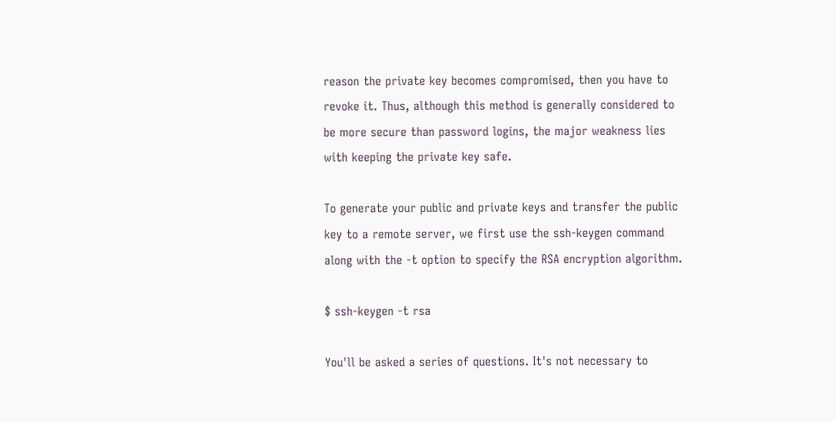reason the private key becomes compromised, then you have to revoke it. Thus, although this method is generally considered to be more secure than password logins, the major weakness lies with keeping the private key safe.

To generate your public and private keys and transfer the public key to a remote server, we first use the ssh-keygen command along with the -t option to specify the RSA encryption algorithm.

$ ssh-keygen -t rsa

You'll be asked a series of questions. It's not necessary to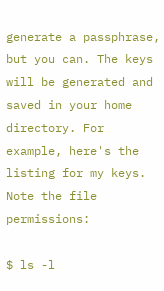generate a passphrase, but you can. The keys will be generated and saved in your home directory. For example, here's the listing for my keys. Note the file permissions:

$ ls -l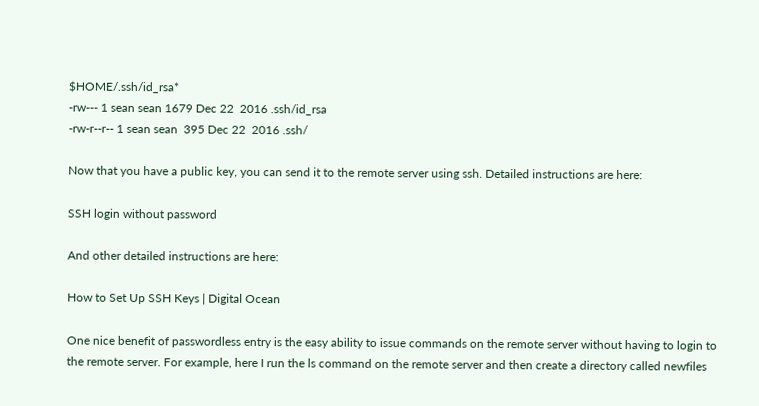$HOME/.ssh/id_rsa*
-rw--- 1 sean sean 1679 Dec 22  2016 .ssh/id_rsa
-rw-r--r-- 1 sean sean  395 Dec 22  2016 .ssh/

Now that you have a public key, you can send it to the remote server using ssh. Detailed instructions are here:

SSH login without password

And other detailed instructions are here:

How to Set Up SSH Keys | Digital Ocean

One nice benefit of passwordless entry is the easy ability to issue commands on the remote server without having to login to the remote server. For example, here I run the ls command on the remote server and then create a directory called newfiles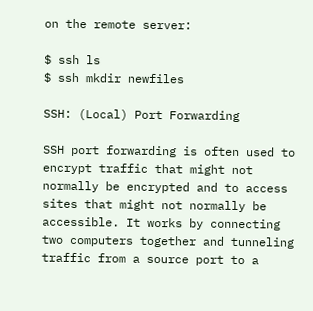on the remote server:

$ ssh ls
$ ssh mkdir newfiles

SSH: (Local) Port Forwarding

SSH port forwarding is often used to encrypt traffic that might not normally be encrypted and to access sites that might not normally be accessible. It works by connecting two computers together and tunneling traffic from a source port to a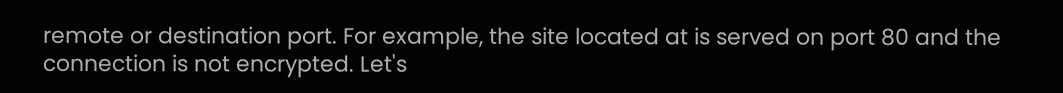remote or destination port. For example, the site located at is served on port 80 and the connection is not encrypted. Let's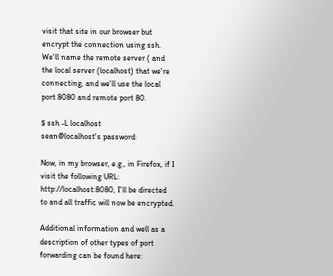visit that site in our browser but encrypt the connection using ssh. We'll name the remote server ( and the local server (localhost) that we're connecting, and we'll use the local port 8080 and remote port 80.

$ ssh -L localhost
sean@localhost's password:

Now, in my browser, e.g., in Firefox, if I visit the following URL: http://localhost:8080, I'll be directed to and all traffic will now be encrypted.

Additional information and well as a description of other types of port forwarding can be found here: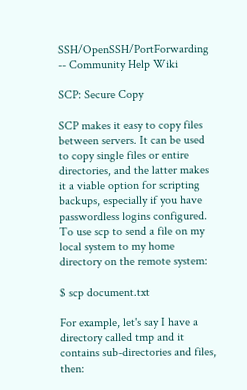SSH/OpenSSH/PortForwarding -- Community Help Wiki

SCP: Secure Copy

SCP makes it easy to copy files between servers. It can be used to copy single files or entire directories, and the latter makes it a viable option for scripting backups, especially if you have passwordless logins configured. To use scp to send a file on my local system to my home directory on the remote system:

$ scp document.txt

For example, let's say I have a directory called tmp and it contains sub-directories and files, then: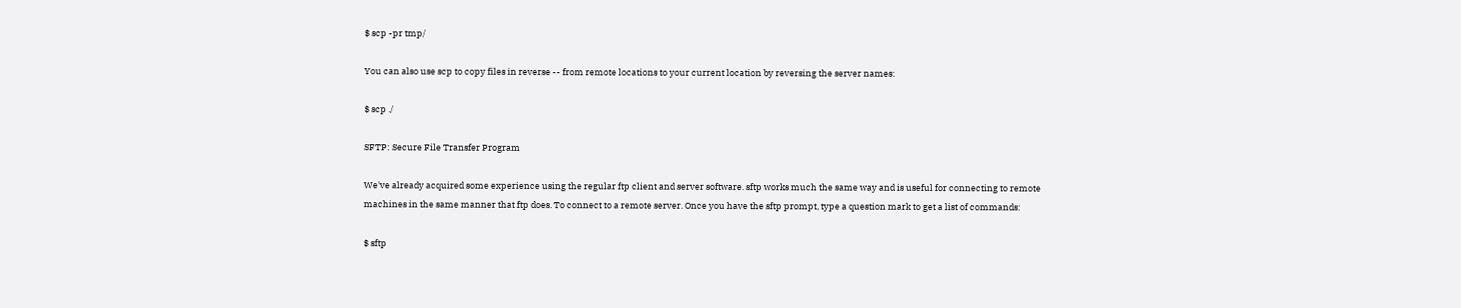$ scp -pr tmp/

You can also use scp to copy files in reverse -- from remote locations to your current location by reversing the server names:

$ scp ./

SFTP: Secure File Transfer Program

We've already acquired some experience using the regular ftp client and server software. sftp works much the same way and is useful for connecting to remote machines in the same manner that ftp does. To connect to a remote server. Once you have the sftp prompt, type a question mark to get a list of commands:

$ sftp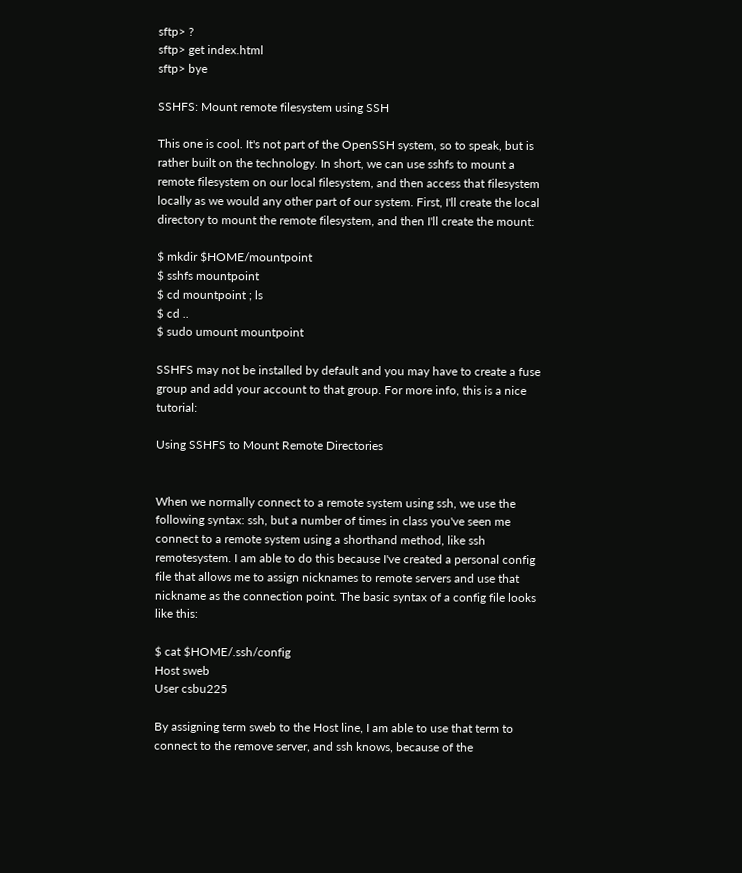sftp> ?
sftp> get index.html
sftp> bye

SSHFS: Mount remote filesystem using SSH

This one is cool. It's not part of the OpenSSH system, so to speak, but is rather built on the technology. In short, we can use sshfs to mount a remote filesystem on our local filesystem, and then access that filesystem locally as we would any other part of our system. First, I'll create the local directory to mount the remote filesystem, and then I'll create the mount:

$ mkdir $HOME/mountpoint
$ sshfs mountpoint
$ cd mountpoint ; ls
$ cd ..
$ sudo umount mountpoint

SSHFS may not be installed by default and you may have to create a fuse group and add your account to that group. For more info, this is a nice tutorial:

Using SSHFS to Mount Remote Directories


When we normally connect to a remote system using ssh, we use the following syntax: ssh, but a number of times in class you've seen me connect to a remote system using a shorthand method, like ssh remotesystem. I am able to do this because I've created a personal config file that allows me to assign nicknames to remote servers and use that nickname as the connection point. The basic syntax of a config file looks like this:

$ cat $HOME/.ssh/config
Host sweb
User csbu225

By assigning term sweb to the Host line, I am able to use that term to connect to the remove server, and ssh knows, because of the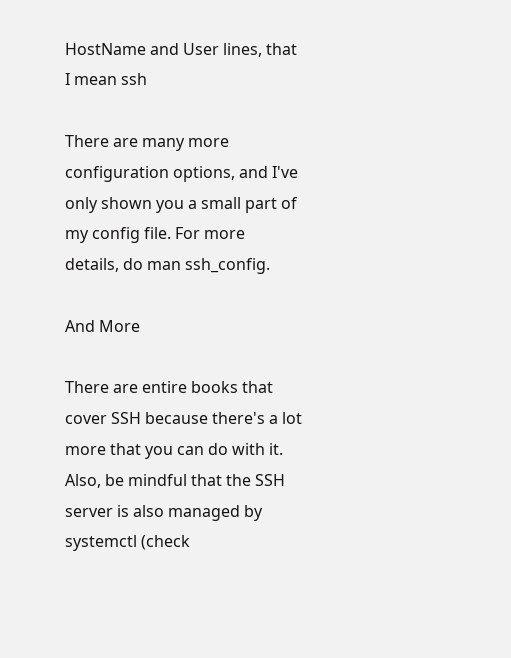HostName and User lines, that I mean ssh

There are many more configuration options, and I've only shown you a small part of my config file. For more details, do man ssh_config.

And More

There are entire books that cover SSH because there's a lot more that you can do with it. Also, be mindful that the SSH server is also managed by systemctl (check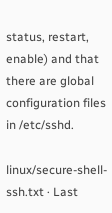status, restart, enable) and that there are global configuration files in /etc/sshd.

linux/secure-shell-ssh.txt · Last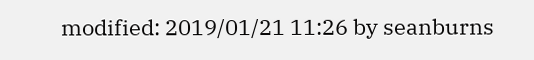modified: 2019/01/21 11:26 by seanburns